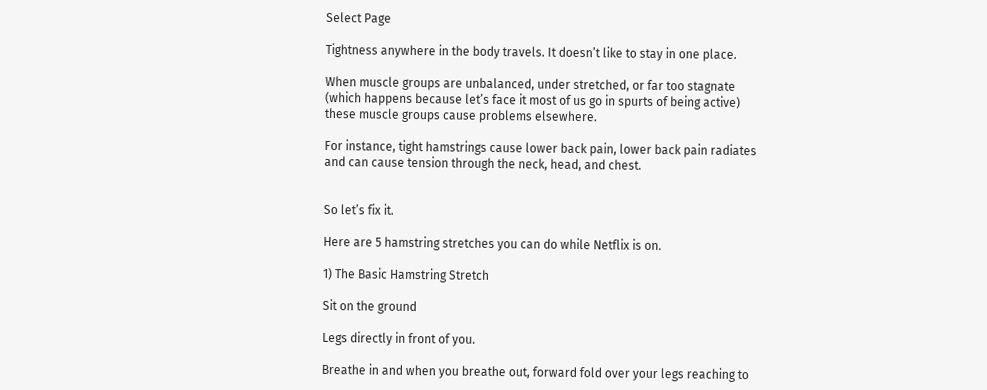Select Page

Tightness anywhere in the body travels. It doesn’t like to stay in one place.

When muscle groups are unbalanced, under stretched, or far too stagnate (which happens because let’s face it most of us go in spurts of being active) these muscle groups cause problems elsewhere.

For instance, tight hamstrings cause lower back pain, lower back pain radiates and can cause tension through the neck, head, and chest.


So let’s fix it.

Here are 5 hamstring stretches you can do while Netflix is on.

1) The Basic Hamstring Stretch

Sit on the ground

Legs directly in front of you.

Breathe in and when you breathe out, forward fold over your legs reaching to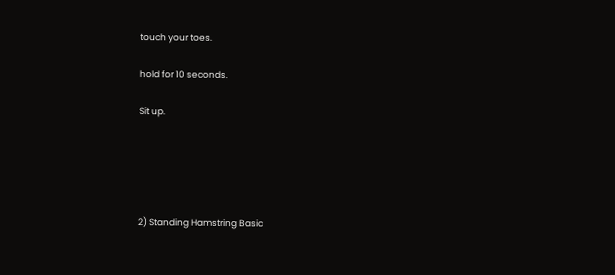touch your toes.

hold for 10 seconds.

Sit up.





2) Standing Hamstring Basic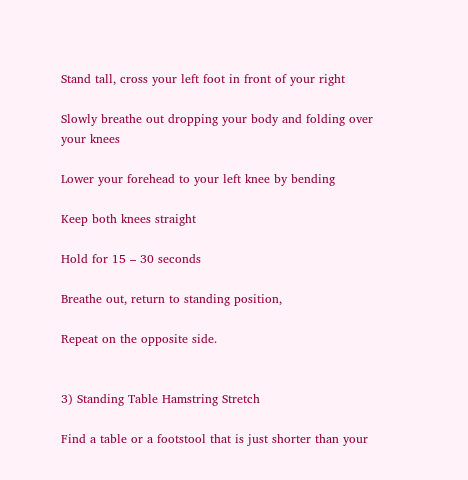Stand tall, cross your left foot in front of your right

Slowly breathe out dropping your body and folding over your knees

Lower your forehead to your left knee by bending

Keep both knees straight

Hold for 15 – 30 seconds

Breathe out, return to standing position,

Repeat on the opposite side.


3) Standing Table Hamstring Stretch

Find a table or a footstool that is just shorter than your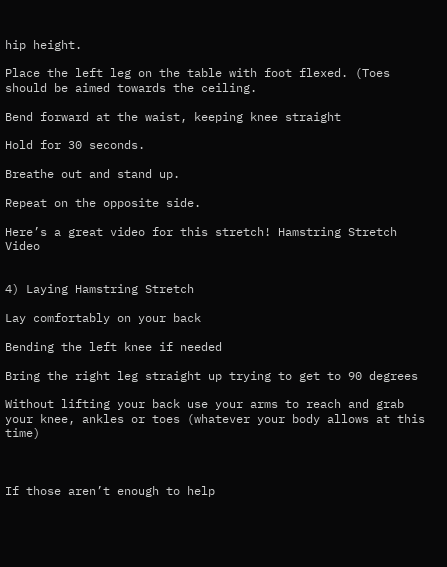hip height.

Place the left leg on the table with foot flexed. (Toes should be aimed towards the ceiling.

Bend forward at the waist, keeping knee straight

Hold for 30 seconds.

Breathe out and stand up.

Repeat on the opposite side.

Here’s a great video for this stretch! Hamstring Stretch Video


4) Laying Hamstring Stretch

Lay comfortably on your back

Bending the left knee if needed

Bring the right leg straight up trying to get to 90 degrees

Without lifting your back use your arms to reach and grab your knee, ankles or toes (whatever your body allows at this time)



If those aren’t enough to help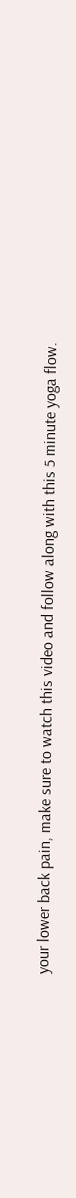your lower back pain, make sure to watch this video and follow along with this 5 minute yoga flow.